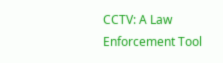CCTV: A Law Enforcement Tool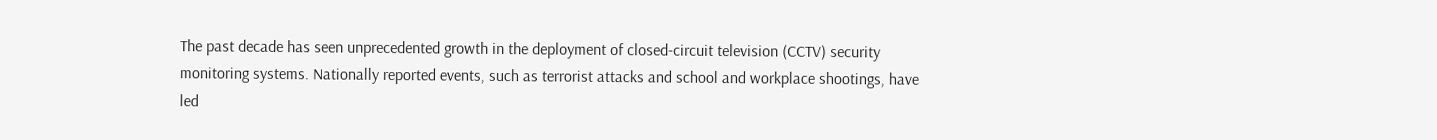The past decade has seen unprecedented growth in the deployment of closed-circuit television (CCTV) security monitoring systems. Nationally reported events, such as terrorist attacks and school and workplace shootings, have led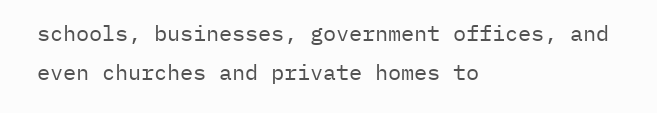schools, businesses, government offices, and even churches and private homes to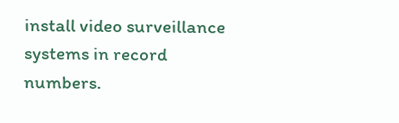install video surveillance systems in record numbers.